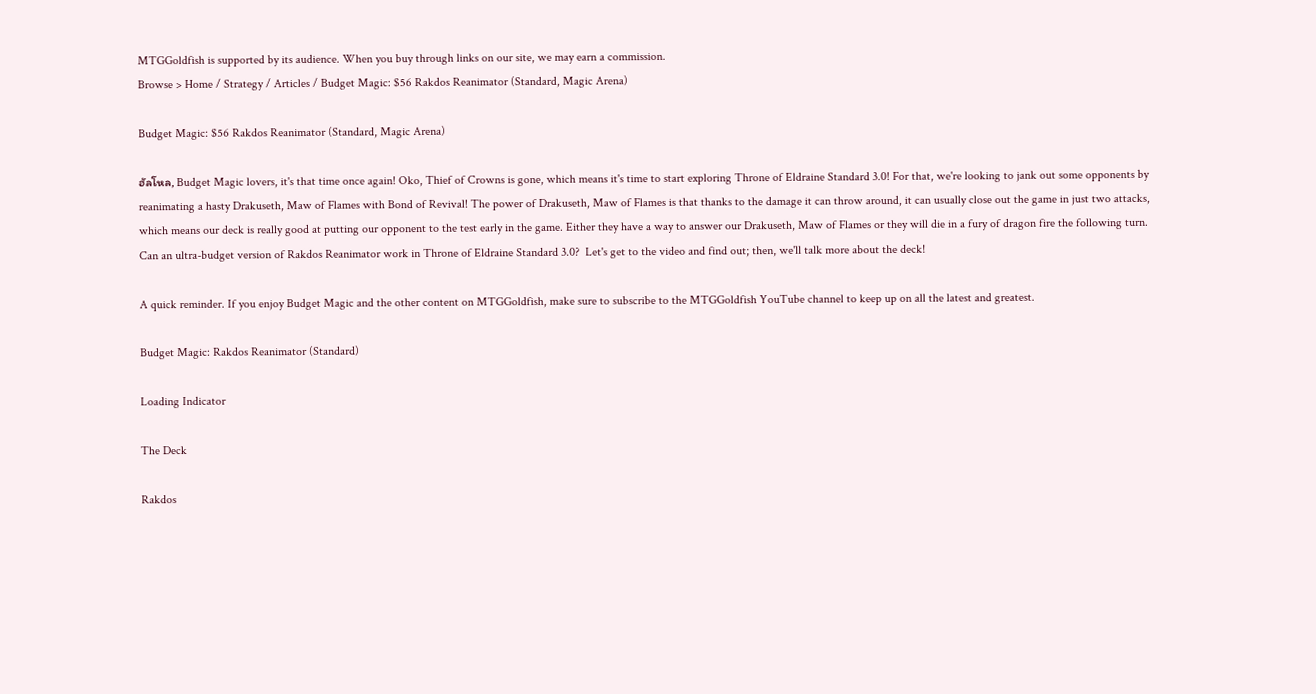MTGGoldfish is supported by its audience. When you buy through links on our site, we may earn a commission.
Browse > Home / Strategy / Articles / Budget Magic: $56 Rakdos Reanimator (Standard, Magic Arena)

Budget Magic: $56 Rakdos Reanimator (Standard, Magic Arena)

ฮัลโหล, Budget Magic lovers, it's that time once again! Oko, Thief of Crowns is gone, which means it's time to start exploring Throne of Eldraine Standard 3.0! For that, we're looking to jank out some opponents by reanimating a hasty Drakuseth, Maw of Flames with Bond of Revival! The power of Drakuseth, Maw of Flames is that thanks to the damage it can throw around, it can usually close out the game in just two attacks, which means our deck is really good at putting our opponent to the test early in the game. Either they have a way to answer our Drakuseth, Maw of Flames or they will die in a fury of dragon fire the following turn. Can an ultra-budget version of Rakdos Reanimator work in Throne of Eldraine Standard 3.0?  Let's get to the video and find out; then, we'll talk more about the deck!

A quick reminder. If you enjoy Budget Magic and the other content on MTGGoldfish, make sure to subscribe to the MTGGoldfish YouTube channel to keep up on all the latest and greatest.

Budget Magic: Rakdos Reanimator (Standard)

Loading Indicator

The Deck

Rakdos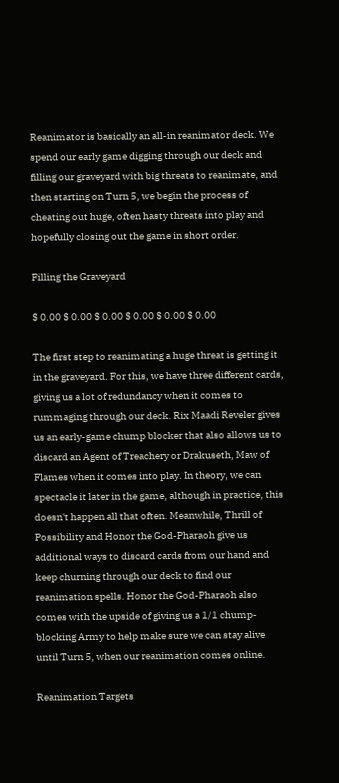Reanimator is basically an all-in reanimator deck. We spend our early game digging through our deck and filling our graveyard with big threats to reanimate, and then starting on Turn 5, we begin the process of cheating out huge, often hasty threats into play and hopefully closing out the game in short order.

Filling the Graveyard

$ 0.00 $ 0.00 $ 0.00 $ 0.00 $ 0.00 $ 0.00

The first step to reanimating a huge threat is getting it in the graveyard. For this, we have three different cards, giving us a lot of redundancy when it comes to rummaging through our deck. Rix Maadi Reveler gives us an early-game chump blocker that also allows us to discard an Agent of Treachery or Drakuseth, Maw of Flames when it comes into play. In theory, we can spectacle it later in the game, although in practice, this doesn't happen all that often. Meanwhile, Thrill of Possibility and Honor the God-Pharaoh give us additional ways to discard cards from our hand and keep churning through our deck to find our reanimation spells. Honor the God-Pharaoh also comes with the upside of giving us a 1/1 chump-blocking Army to help make sure we can stay alive until Turn 5, when our reanimation comes online.

Reanimation Targets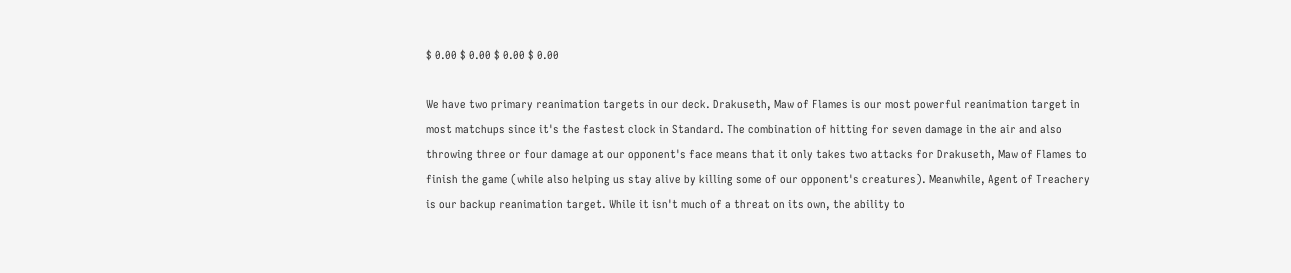$ 0.00 $ 0.00 $ 0.00 $ 0.00

We have two primary reanimation targets in our deck. Drakuseth, Maw of Flames is our most powerful reanimation target in most matchups since it's the fastest clock in Standard. The combination of hitting for seven damage in the air and also throwing three or four damage at our opponent's face means that it only takes two attacks for Drakuseth, Maw of Flames to finish the game (while also helping us stay alive by killing some of our opponent's creatures). Meanwhile, Agent of Treachery is our backup reanimation target. While it isn't much of a threat on its own, the ability to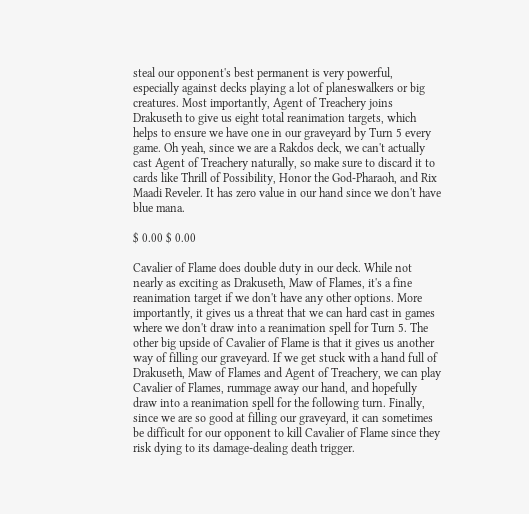steal our opponent's best permanent is very powerful, especially against decks playing a lot of planeswalkers or big creatures. Most importantly, Agent of Treachery joins Drakuseth to give us eight total reanimation targets, which helps to ensure we have one in our graveyard by Turn 5 every game. Oh yeah, since we are a Rakdos deck, we can't actually cast Agent of Treachery naturally, so make sure to discard it to cards like Thrill of Possibility, Honor the God-Pharaoh, and Rix Maadi Reveler. It has zero value in our hand since we don't have blue mana.

$ 0.00 $ 0.00

Cavalier of Flame does double duty in our deck. While not nearly as exciting as Drakuseth, Maw of Flames, it's a fine reanimation target if we don't have any other options. More importantly, it gives us a threat that we can hard cast in games where we don't draw into a reanimation spell for Turn 5. The other big upside of Cavalier of Flame is that it gives us another way of filling our graveyard. If we get stuck with a hand full of Drakuseth, Maw of Flames and Agent of Treachery, we can play Cavalier of Flames, rummage away our hand, and hopefully draw into a reanimation spell for the following turn. Finally, since we are so good at filling our graveyard, it can sometimes be difficult for our opponent to kill Cavalier of Flame since they risk dying to its damage-dealing death trigger.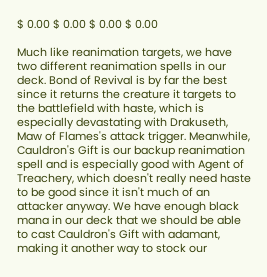$ 0.00 $ 0.00 $ 0.00 $ 0.00

Much like reanimation targets, we have two different reanimation spells in our deck. Bond of Revival is by far the best since it returns the creature it targets to the battlefield with haste, which is especially devastating with Drakuseth, Maw of Flames's attack trigger. Meanwhile, Cauldron's Gift is our backup reanimation spell and is especially good with Agent of Treachery, which doesn't really need haste to be good since it isn't much of an attacker anyway. We have enough black mana in our deck that we should be able to cast Cauldron's Gift with adamant, making it another way to stock our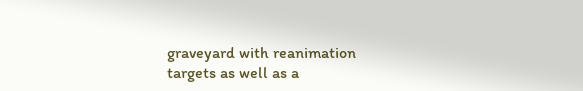graveyard with reanimation targets as well as a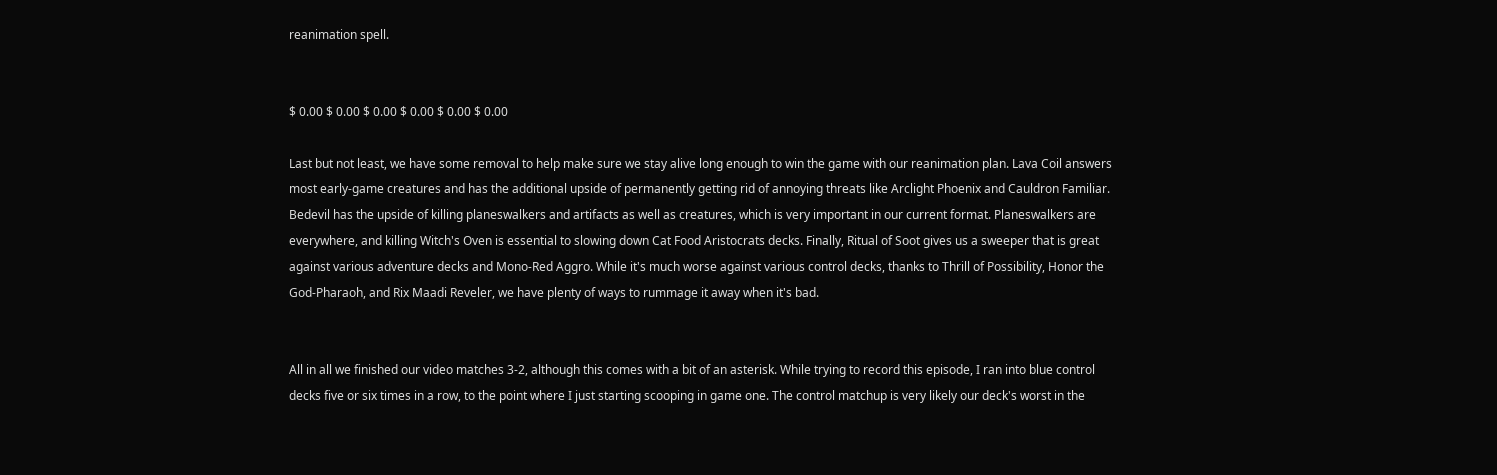reanimation spell.


$ 0.00 $ 0.00 $ 0.00 $ 0.00 $ 0.00 $ 0.00

Last but not least, we have some removal to help make sure we stay alive long enough to win the game with our reanimation plan. Lava Coil answers most early-game creatures and has the additional upside of permanently getting rid of annoying threats like Arclight Phoenix and Cauldron Familiar. Bedevil has the upside of killing planeswalkers and artifacts as well as creatures, which is very important in our current format. Planeswalkers are everywhere, and killing Witch's Oven is essential to slowing down Cat Food Aristocrats decks. Finally, Ritual of Soot gives us a sweeper that is great against various adventure decks and Mono-Red Aggro. While it's much worse against various control decks, thanks to Thrill of Possibility, Honor the God-Pharaoh, and Rix Maadi Reveler, we have plenty of ways to rummage it away when it's bad.


All in all we finished our video matches 3-2, although this comes with a bit of an asterisk. While trying to record this episode, I ran into blue control decks five or six times in a row, to the point where I just starting scooping in game one. The control matchup is very likely our deck's worst in the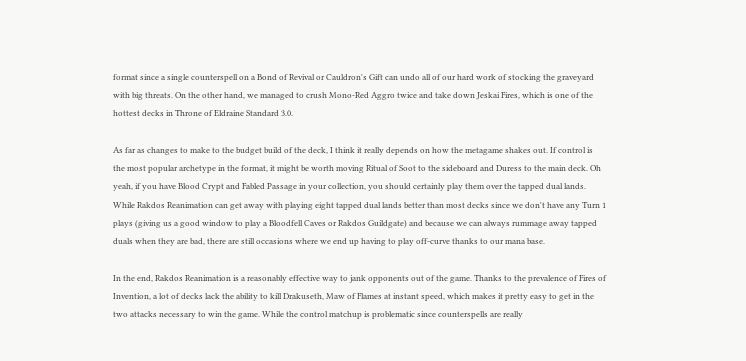format since a single counterspell on a Bond of Revival or Cauldron's Gift can undo all of our hard work of stocking the graveyard with big threats. On the other hand, we managed to crush Mono-Red Aggro twice and take down Jeskai Fires, which is one of the hottest decks in Throne of Eldraine Standard 3.0.

As far as changes to make to the budget build of the deck, I think it really depends on how the metagame shakes out. If control is the most popular archetype in the format, it might be worth moving Ritual of Soot to the sideboard and Duress to the main deck. Oh yeah, if you have Blood Crypt and Fabled Passage in your collection, you should certainly play them over the tapped dual lands. While Rakdos Reanimation can get away with playing eight tapped dual lands better than most decks since we don't have any Turn 1 plays (giving us a good window to play a Bloodfell Caves or Rakdos Guildgate) and because we can always rummage away tapped duals when they are bad, there are still occasions where we end up having to play off-curve thanks to our mana base.

In the end, Rakdos Reanimation is a reasonably effective way to jank opponents out of the game. Thanks to the prevalence of Fires of Invention, a lot of decks lack the ability to kill Drakuseth, Maw of Flames at instant speed, which makes it pretty easy to get in the two attacks necessary to win the game. While the control matchup is problematic since counterspells are really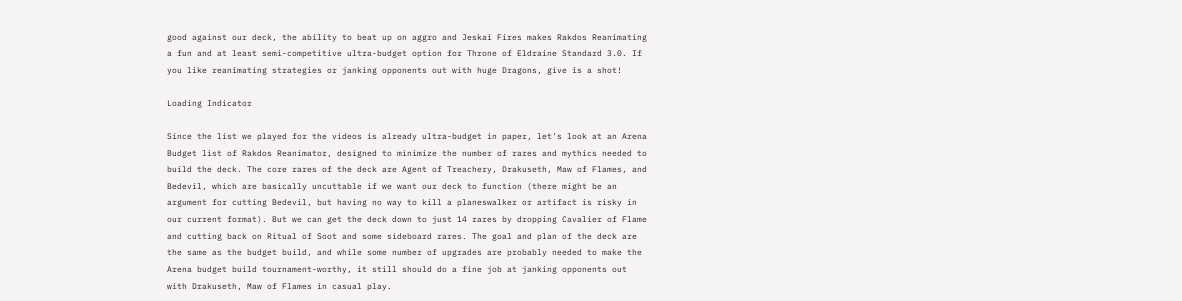good against our deck, the ability to beat up on aggro and Jeskai Fires makes Rakdos Reanimating a fun and at least semi-competitive ultra-budget option for Throne of Eldraine Standard 3.0. If you like reanimating strategies or janking opponents out with huge Dragons, give is a shot!

Loading Indicator

Since the list we played for the videos is already ultra-budget in paper, let's look at an Arena Budget list of Rakdos Reanimator, designed to minimize the number of rares and mythics needed to build the deck. The core rares of the deck are Agent of Treachery, Drakuseth, Maw of Flames, and Bedevil, which are basically uncuttable if we want our deck to function (there might be an argument for cutting Bedevil, but having no way to kill a planeswalker or artifact is risky in our current format). But we can get the deck down to just 14 rares by dropping Cavalier of Flame and cutting back on Ritual of Soot and some sideboard rares. The goal and plan of the deck are the same as the budget build, and while some number of upgrades are probably needed to make the Arena budget build tournament-worthy, it still should do a fine job at janking opponents out with Drakuseth, Maw of Flames in casual play.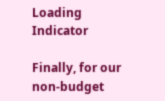Loading Indicator

Finally, for our non-budget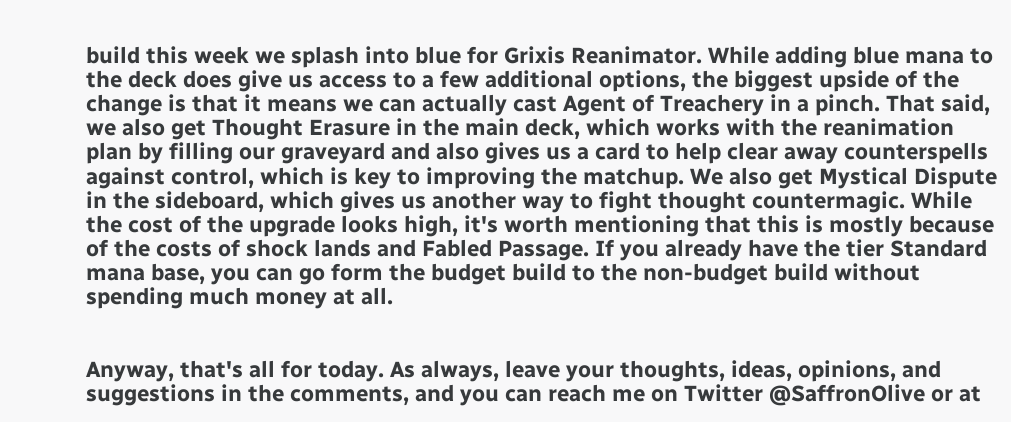build this week we splash into blue for Grixis Reanimator. While adding blue mana to the deck does give us access to a few additional options, the biggest upside of the change is that it means we can actually cast Agent of Treachery in a pinch. That said, we also get Thought Erasure in the main deck, which works with the reanimation plan by filling our graveyard and also gives us a card to help clear away counterspells against control, which is key to improving the matchup. We also get Mystical Dispute in the sideboard, which gives us another way to fight thought countermagic. While the cost of the upgrade looks high, it's worth mentioning that this is mostly because of the costs of shock lands and Fabled Passage. If you already have the tier Standard mana base, you can go form the budget build to the non-budget build without spending much money at all.


Anyway, that's all for today. As always, leave your thoughts, ideas, opinions, and suggestions in the comments, and you can reach me on Twitter @SaffronOlive or at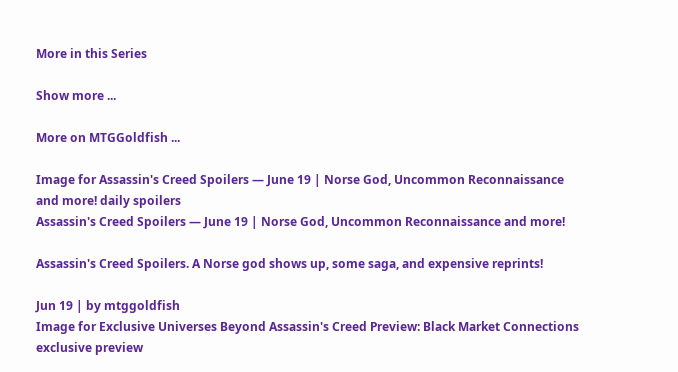More in this Series

Show more ...

More on MTGGoldfish ...

Image for Assassin's Creed Spoilers — June 19 | Norse God, Uncommon Reconnaissance and more! daily spoilers
Assassin's Creed Spoilers — June 19 | Norse God, Uncommon Reconnaissance and more!

Assassin's Creed Spoilers. A Norse god shows up, some saga, and expensive reprints!

Jun 19 | by mtggoldfish
Image for Exclusive Universes Beyond Assassin's Creed Preview: Black Market Connections exclusive preview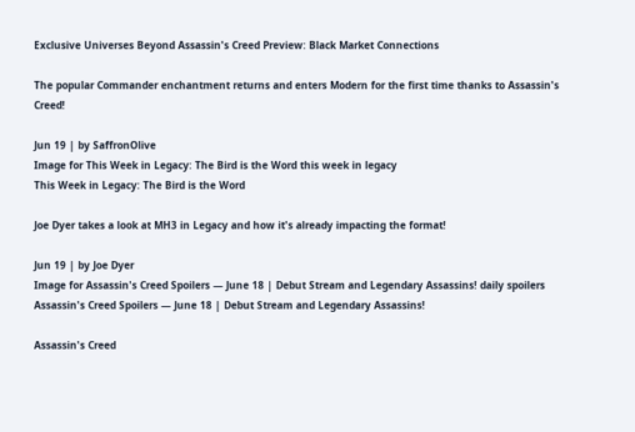Exclusive Universes Beyond Assassin's Creed Preview: Black Market Connections

The popular Commander enchantment returns and enters Modern for the first time thanks to Assassin's Creed!

Jun 19 | by SaffronOlive
Image for This Week in Legacy: The Bird is the Word this week in legacy
This Week in Legacy: The Bird is the Word

Joe Dyer takes a look at MH3 in Legacy and how it's already impacting the format!

Jun 19 | by Joe Dyer
Image for Assassin's Creed Spoilers — June 18 | Debut Stream and Legendary Assassins! daily spoilers
Assassin's Creed Spoilers — June 18 | Debut Stream and Legendary Assassins!

Assassin's Creed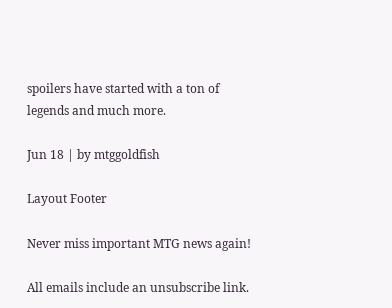spoilers have started with a ton of legends and much more.

Jun 18 | by mtggoldfish

Layout Footer

Never miss important MTG news again!

All emails include an unsubscribe link.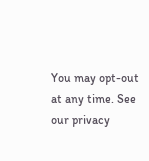You may opt-out at any time. See our privacy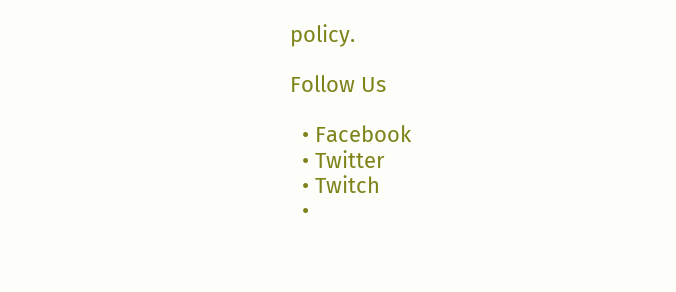policy.

Follow Us

  • Facebook
  • Twitter
  • Twitch
  •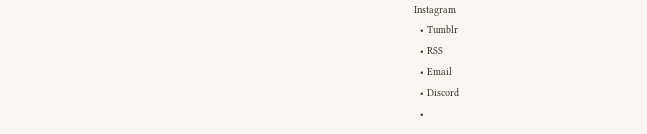Instagram
  • Tumblr
  • RSS
  • Email
  • Discord
  •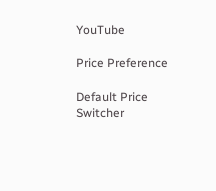YouTube

Price Preference

Default Price Switcher